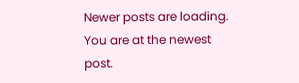Newer posts are loading.
You are at the newest post.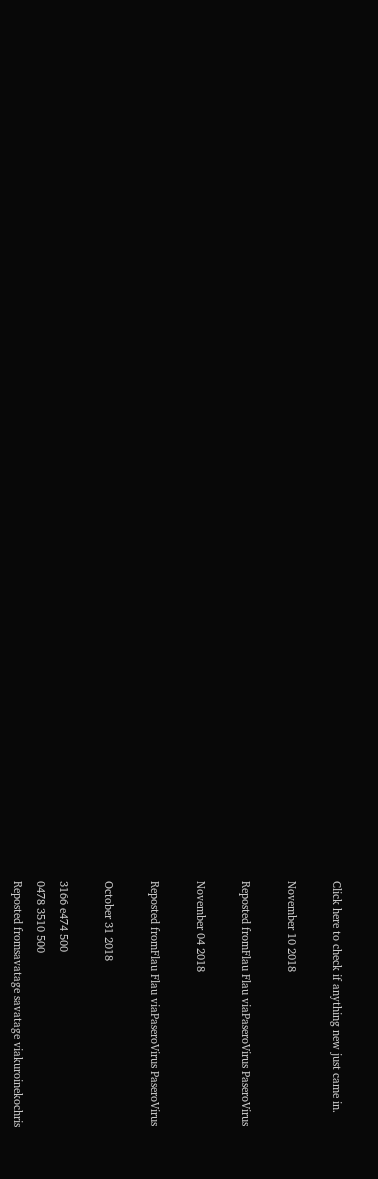Click here to check if anything new just came in.

November 10 2018

Reposted fromFlau Flau viaPaseroVirus PaseroVirus

November 04 2018

Reposted fromFlau Flau viaPaseroVirus PaseroVirus

October 31 2018

3166 e474 500
0478 3510 500
Reposted fromsavatage savatage viakuroinekochris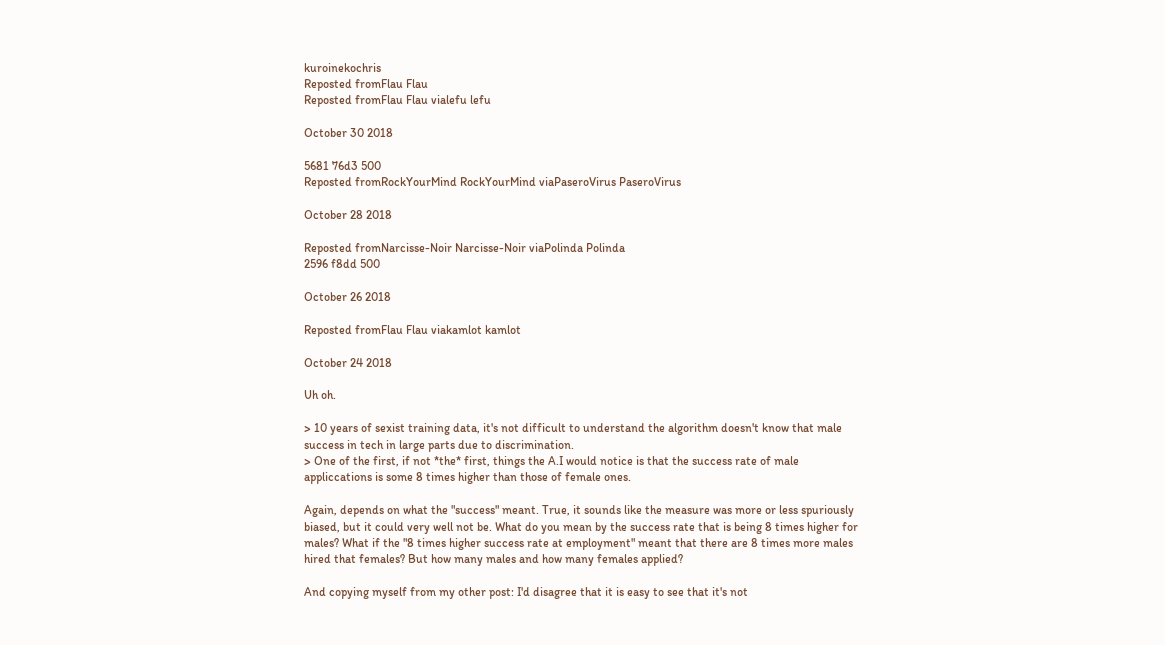kuroinekochris
Reposted fromFlau Flau
Reposted fromFlau Flau vialefu lefu

October 30 2018

5681 76d3 500
Reposted fromRockYourMind RockYourMind viaPaseroVirus PaseroVirus

October 28 2018

Reposted fromNarcisse-Noir Narcisse-Noir viaPolinda Polinda
2596 f8dd 500

October 26 2018

Reposted fromFlau Flau viakamlot kamlot

October 24 2018

Uh oh.

> 10 years of sexist training data, it's not difficult to understand the algorithm doesn't know that male success in tech in large parts due to discrimination.
> One of the first, if not *the* first, things the A.I would notice is that the success rate of male appliccations is some 8 times higher than those of female ones.

Again, depends on what the "success" meant. True, it sounds like the measure was more or less spuriously biased, but it could very well not be. What do you mean by the success rate that is being 8 times higher for males? What if the "8 times higher success rate at employment" meant that there are 8 times more males hired that females? But how many males and how many females applied?

And copying myself from my other post: I'd disagree that it is easy to see that it's not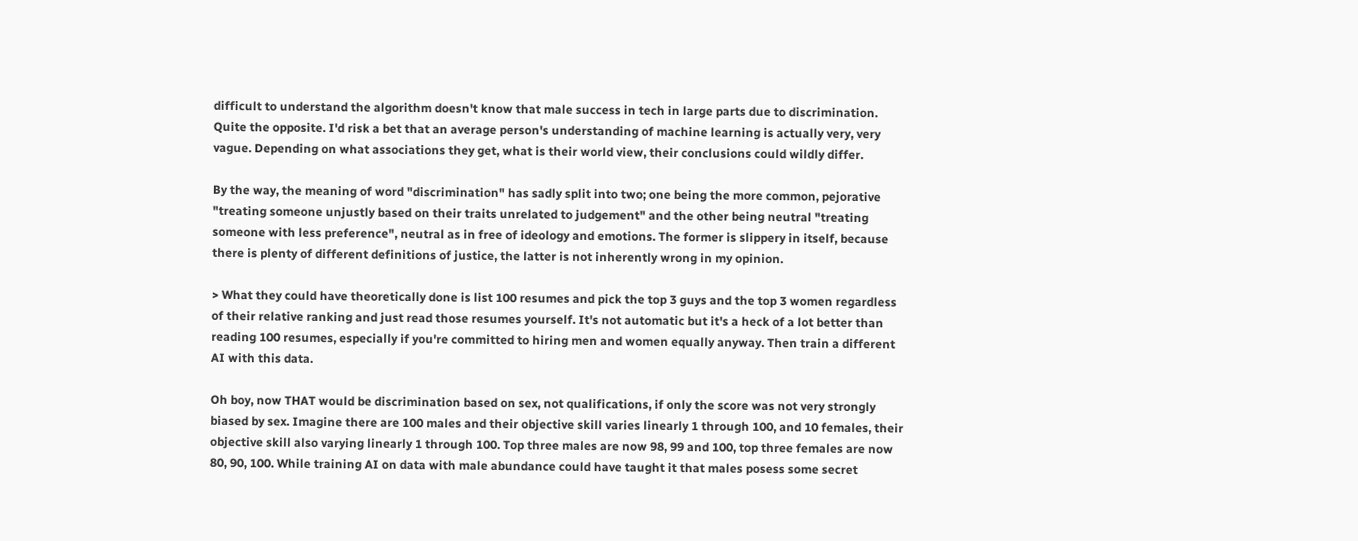difficult to understand the algorithm doesn't know that male success in tech in large parts due to discrimination. Quite the opposite. I'd risk a bet that an average person's understanding of machine learning is actually very, very vague. Depending on what associations they get, what is their world view, their conclusions could wildly differ.

By the way, the meaning of word "discrimination" has sadly split into two; one being the more common, pejorative "treating someone unjustly based on their traits unrelated to judgement" and the other being neutral "treating someone with less preference", neutral as in free of ideology and emotions. The former is slippery in itself, because there is plenty of different definitions of justice, the latter is not inherently wrong in my opinion.

> What they could have theoretically done is list 100 resumes and pick the top 3 guys and the top 3 women regardless of their relative ranking and just read those resumes yourself. It's not automatic but it's a heck of a lot better than reading 100 resumes, especially if you're committed to hiring men and women equally anyway. Then train a different AI with this data.

Oh boy, now THAT would be discrimination based on sex, not qualifications, if only the score was not very strongly biased by sex. Imagine there are 100 males and their objective skill varies linearly 1 through 100, and 10 females, their objective skill also varying linearly 1 through 100. Top three males are now 98, 99 and 100, top three females are now 80, 90, 100. While training AI on data with male abundance could have taught it that males posess some secret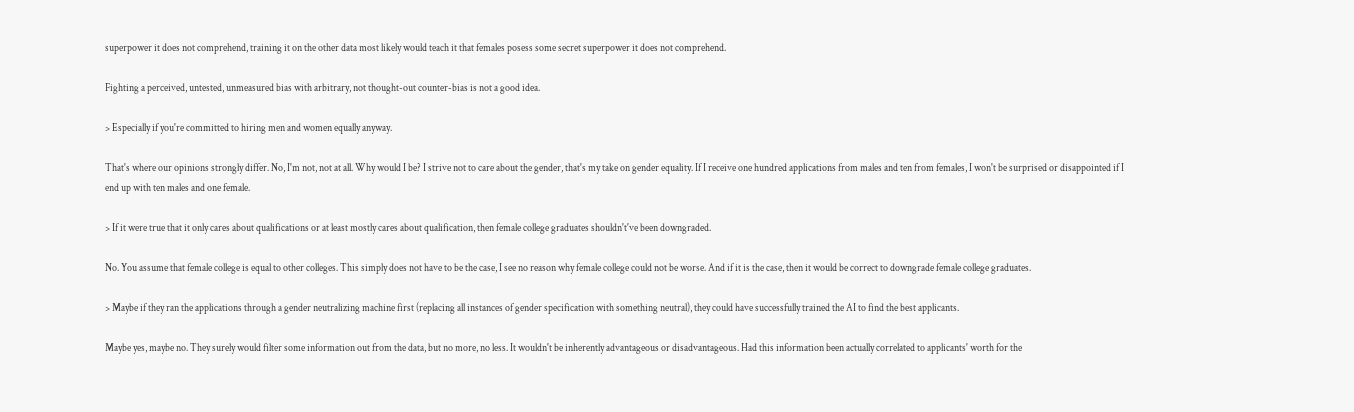superpower it does not comprehend, training it on the other data most likely would teach it that females posess some secret superpower it does not comprehend.

Fighting a perceived, untested, unmeasured bias with arbitrary, not thought-out counter-bias is not a good idea.

> Especially if you're committed to hiring men and women equally anyway.

That's where our opinions strongly differ. No, I'm not, not at all. Why would I be? I strive not to care about the gender, that's my take on gender equality. If I receive one hundred applications from males and ten from females, I won't be surprised or disappointed if I end up with ten males and one female.

> If it were true that it only cares about qualifications or at least mostly cares about qualification, then female college graduates shouldn't've been downgraded.

No. You assume that female college is equal to other colleges. This simply does not have to be the case, I see no reason why female college could not be worse. And if it is the case, then it would be correct to downgrade female college graduates.

> Maybe if they ran the applications through a gender neutralizing machine first (replacing all instances of gender specification with something neutral), they could have successfully trained the AI to find the best applicants.

Maybe yes, maybe no. They surely would filter some information out from the data, but no more, no less. It wouldn't be inherently advantageous or disadvantageous. Had this information been actually correlated to applicants' worth for the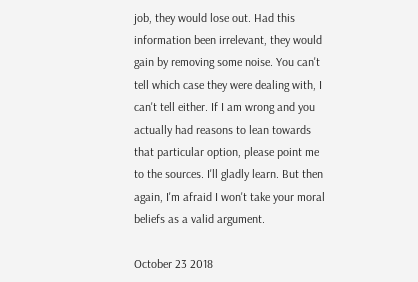job, they would lose out. Had this information been irrelevant, they would gain by removing some noise. You can't tell which case they were dealing with, I can't tell either. If I am wrong and you actually had reasons to lean towards that particular option, please point me to the sources. I'll gladly learn. But then again, I'm afraid I won't take your moral beliefs as a valid argument.

October 23 2018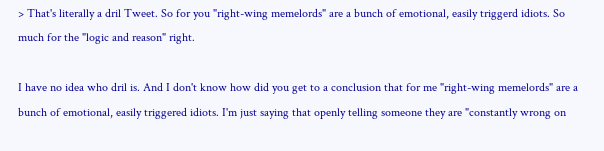> That's literally a dril Tweet. So for you "right-wing memelords" are a bunch of emotional, easily triggerd idiots. So much for the "logic and reason" right.

I have no idea who dril is. And I don't know how did you get to a conclusion that for me "right-wing memelords" are a bunch of emotional, easily triggered idiots. I'm just saying that openly telling someone they are "constantly wrong on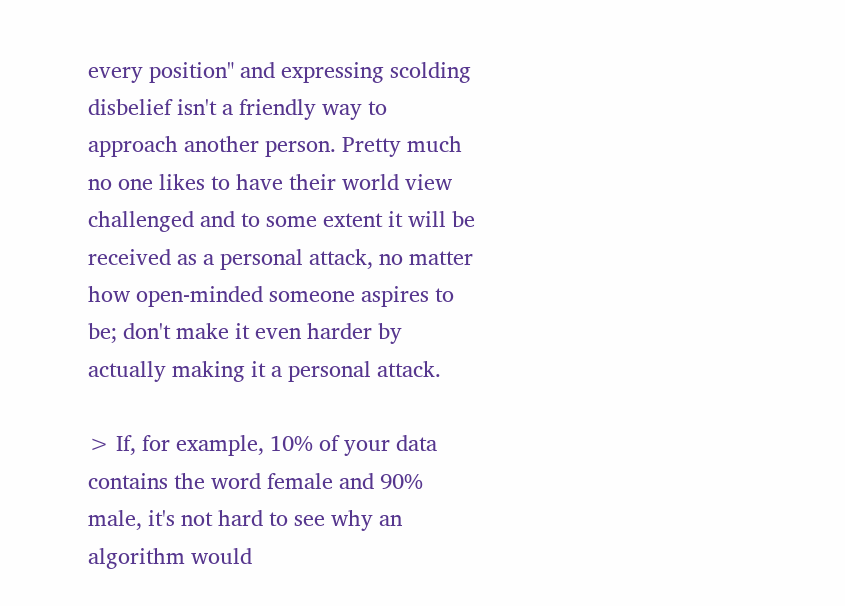every position" and expressing scolding disbelief isn't a friendly way to approach another person. Pretty much no one likes to have their world view challenged and to some extent it will be received as a personal attack, no matter how open-minded someone aspires to be; don't make it even harder by actually making it a personal attack.

> If, for example, 10% of your data contains the word female and 90% male, it's not hard to see why an algorithm would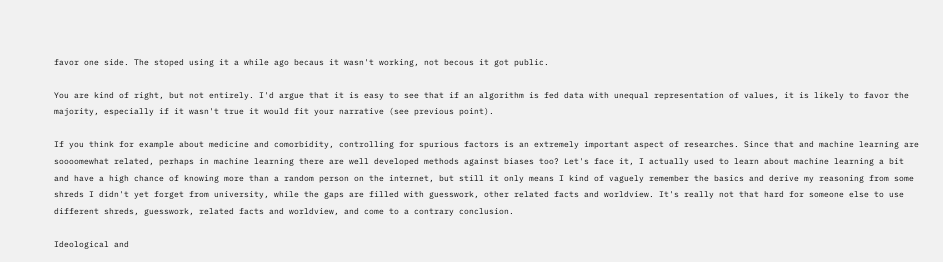favor one side. The stoped using it a while ago becaus it wasn't working, not becous it got public.

You are kind of right, but not entirely. I'd argue that it is easy to see that if an algorithm is fed data with unequal representation of values, it is likely to favor the majority, especially if it wasn't true it would fit your narrative (see previous point).

If you think for example about medicine and comorbidity, controlling for spurious factors is an extremely important aspect of researches. Since that and machine learning are soooomewhat related, perhaps in machine learning there are well developed methods against biases too? Let's face it, I actually used to learn about machine learning a bit and have a high chance of knowing more than a random person on the internet, but still it only means I kind of vaguely remember the basics and derive my reasoning from some shreds I didn't yet forget from university, while the gaps are filled with guesswork, other related facts and worldview. It's really not that hard for someone else to use different shreds, guesswork, related facts and worldview, and come to a contrary conclusion.

Ideological and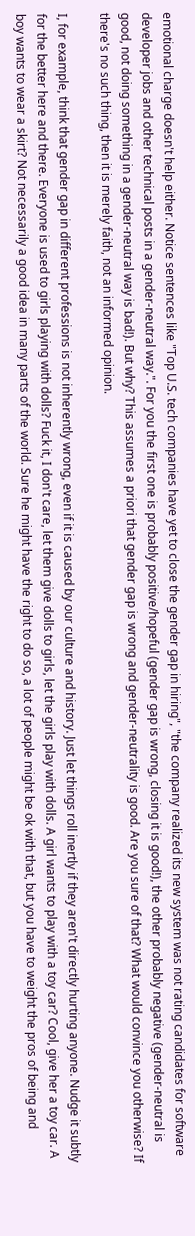emotional charge doesn't help either. Notice sentences like "Top U.S. tech companies have yet to close the gender gap in hiring", "the company realized its new system was not rating candidates for software developer jobs and other technical posts in a gender-neutral way.". For you the first one is probably positive/hopeful (gender gap is wrong, closing it is good!), the other probably negative (gender-neutral is good, not doing something in a gender-neutral way is bad!). But why? This assumes a priori that gender gap is wrong and gender-neutrality is good. Are you sure of that? What would convince you otherwise? If there's no such thing, then it is merely faith, not an informed opinion.

I, for example, think that gender gap in different professions is not inherently wrong, even if it is caused by our culture and history. Just let things roll inertly if they aren't directly hurting anyone. Nudge it subtly for the better here and there. Everyone is used to girls playing with dolls? Fuck it, I don't care, let them give dolls to girls, let the girls play with dolls. A girl wants to play with a toy car? Cool, give her a toy car. A boy wants to wear a skirt? Not necessarily a good idea in many parts of the world. Sure he might have the right to do so, a lot of people might be ok with that, but you have to weight the pros of being and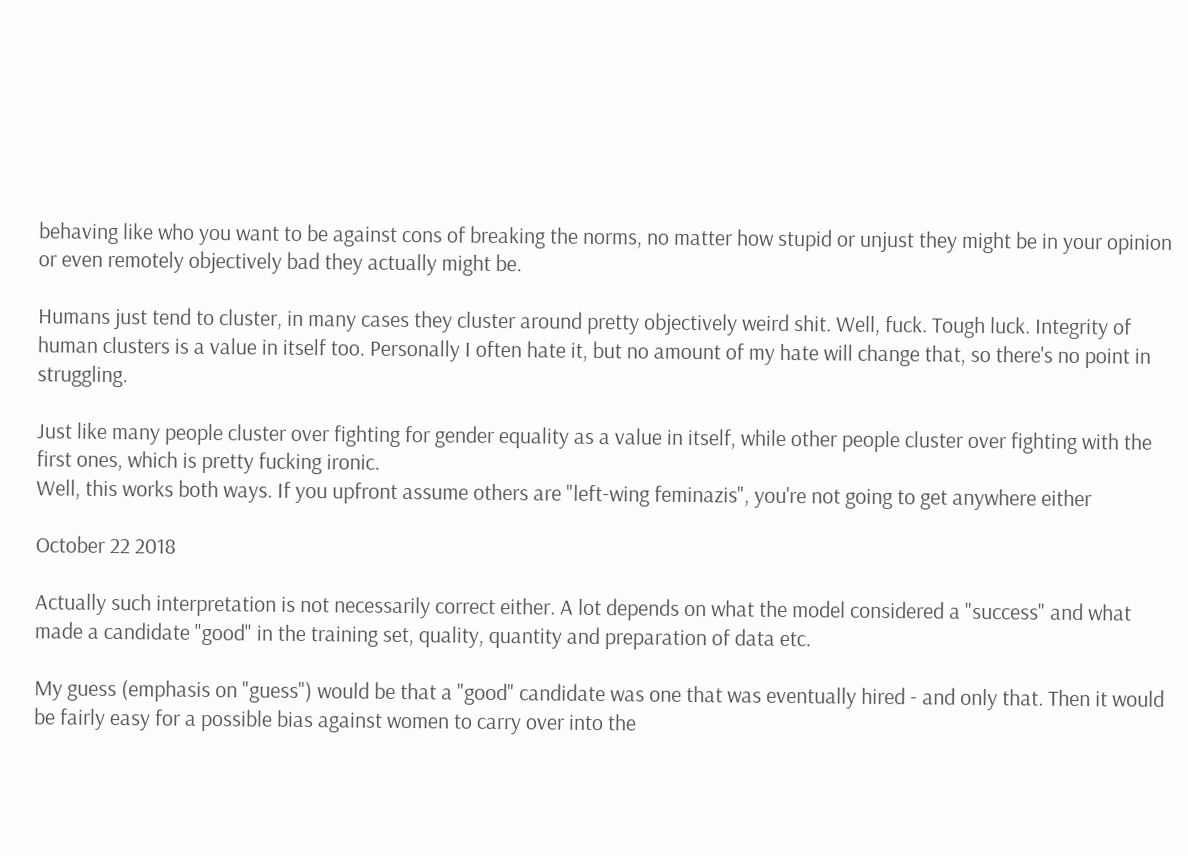behaving like who you want to be against cons of breaking the norms, no matter how stupid or unjust they might be in your opinion or even remotely objectively bad they actually might be.

Humans just tend to cluster, in many cases they cluster around pretty objectively weird shit. Well, fuck. Tough luck. Integrity of human clusters is a value in itself too. Personally I often hate it, but no amount of my hate will change that, so there's no point in struggling.

Just like many people cluster over fighting for gender equality as a value in itself, while other people cluster over fighting with the first ones, which is pretty fucking ironic.
Well, this works both ways. If you upfront assume others are "left-wing feminazis", you're not going to get anywhere either

October 22 2018

Actually such interpretation is not necessarily correct either. A lot depends on what the model considered a "success" and what made a candidate "good" in the training set, quality, quantity and preparation of data etc.

My guess (emphasis on "guess") would be that a "good" candidate was one that was eventually hired - and only that. Then it would be fairly easy for a possible bias against women to carry over into the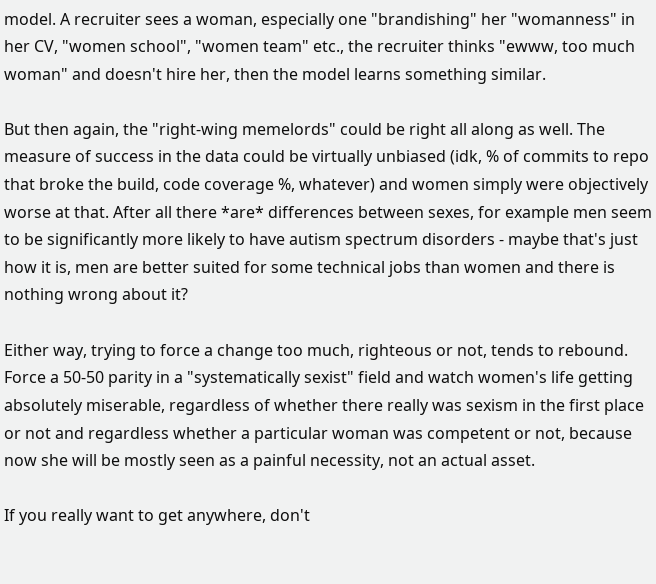model. A recruiter sees a woman, especially one "brandishing" her "womanness" in her CV, "women school", "women team" etc., the recruiter thinks "ewww, too much woman" and doesn't hire her, then the model learns something similar.

But then again, the "right-wing memelords" could be right all along as well. The measure of success in the data could be virtually unbiased (idk, % of commits to repo that broke the build, code coverage %, whatever) and women simply were objectively worse at that. After all there *are* differences between sexes, for example men seem to be significantly more likely to have autism spectrum disorders - maybe that's just how it is, men are better suited for some technical jobs than women and there is nothing wrong about it?

Either way, trying to force a change too much, righteous or not, tends to rebound. Force a 50-50 parity in a "systematically sexist" field and watch women's life getting absolutely miserable, regardless of whether there really was sexism in the first place or not and regardless whether a particular woman was competent or not, because now she will be mostly seen as a painful necessity, not an actual asset.

If you really want to get anywhere, don't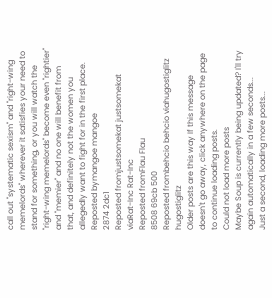call out "systematic sexism" and "right-wing memelords" wherever it satisfies your need to stand for something, or you will watch the "right-wing memelords" become even "rightier" and "memier" and no one will benefit from that, and definitely not the women you allegedly want to fight for in the first place.
Reposted bymangoe mangoe
2874 2dc1
Reposted fromjustsomekat justsomekat viaRat-Inc Rat-Inc
Reposted fromFlau Flau
8508 69cb 500
Reposted frombehcio behcio viahugostiglitz hugostiglitz
Older posts are this way If this message doesn't go away, click anywhere on the page to continue loading posts.
Could not load more posts
Maybe Soup is currently being updated? I'll try again automatically in a few seconds...
Just a second, loading more posts...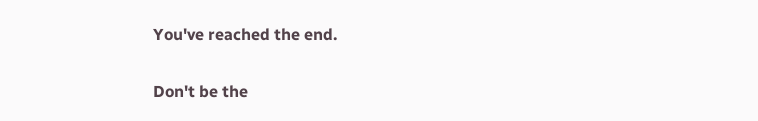You've reached the end.

Don't be the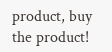product, buy the product!